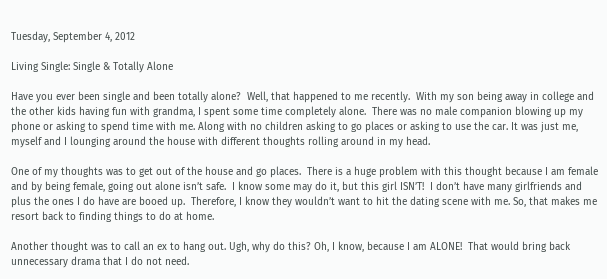Tuesday, September 4, 2012

Living Single: Single & Totally Alone

Have you ever been single and been totally alone?  Well, that happened to me recently.  With my son being away in college and the other kids having fun with grandma, I spent some time completely alone.  There was no male companion blowing up my phone or asking to spend time with me. Along with no children asking to go places or asking to use the car. It was just me, myself and I lounging around the house with different thoughts rolling around in my head.

One of my thoughts was to get out of the house and go places.  There is a huge problem with this thought because I am female and by being female, going out alone isn’t safe.  I know some may do it, but this girl ISN’T!  I don’t have many girlfriends and plus the ones I do have are booed up.  Therefore, I know they wouldn’t want to hit the dating scene with me. So, that makes me resort back to finding things to do at home.

Another thought was to call an ex to hang out. Ugh, why do this? Oh, I know, because I am ALONE!  That would bring back unnecessary drama that I do not need.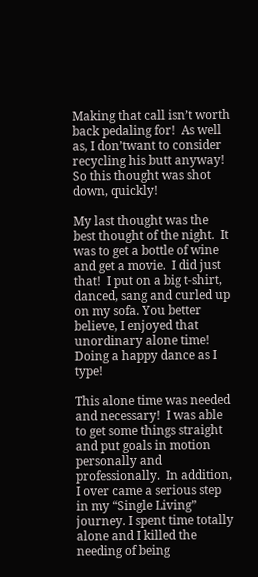Making that call isn’t worth back pedaling for!  As well as, I don’twant to consider recycling his butt anyway!  So this thought was shot down, quickly!

My last thought was the best thought of the night.  It was to get a bottle of wine and get a movie.  I did just that!  I put on a big t-shirt, danced, sang and curled up on my sofa. You better believe, I enjoyed that unordinary alone time!  Doing a happy dance as I type!

This alone time was needed and necessary!  I was able to get some things straight and put goals in motion personally and professionally.  In addition, I over came a serious step in my “Single Living” journey. I spent time totally alone and I killed the needing of being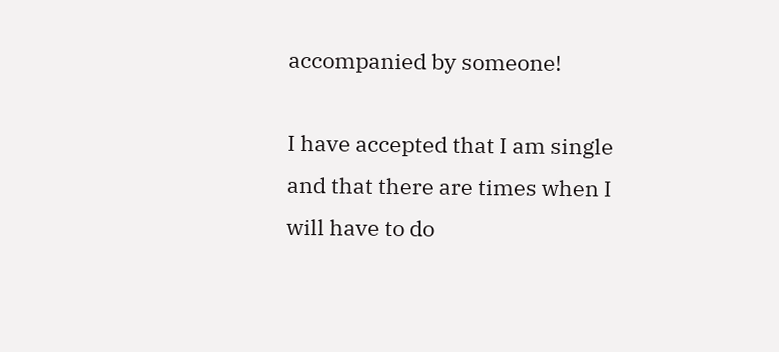accompanied by someone!

I have accepted that I am single and that there are times when I will have to do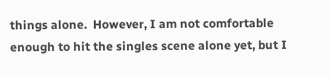things alone.  However, I am not comfortable enough to hit the singles scene alone yet, but I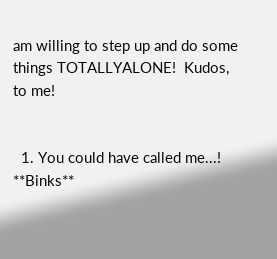am willing to step up and do some things TOTALLYALONE!  Kudos, to me!


  1. You could have called me...! **Binks**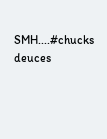SMH....#chucks deuces